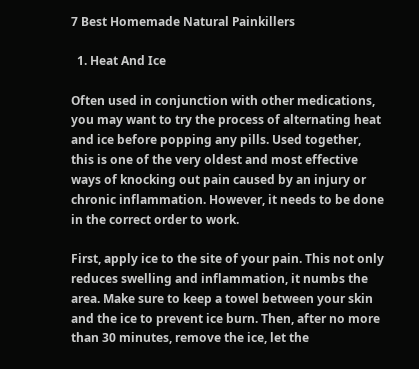7 Best Homemade Natural Painkillers

  1. Heat And Ice

Often used in conjunction with other medications, you may want to try the process of alternating heat and ice before popping any pills. Used together, this is one of the very oldest and most effective ways of knocking out pain caused by an injury or chronic inflammation. However, it needs to be done in the correct order to work.

First, apply ice to the site of your pain. This not only reduces swelling and inflammation, it numbs the area. Make sure to keep a towel between your skin and the ice to prevent ice burn. Then, after no more than 30 minutes, remove the ice, let the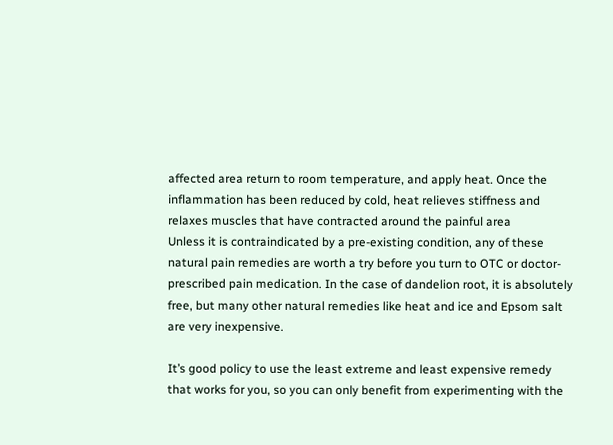affected area return to room temperature, and apply heat. Once the inflammation has been reduced by cold, heat relieves stiffness and relaxes muscles that have contracted around the painful area
Unless it is contraindicated by a pre-existing condition, any of these natural pain remedies are worth a try before you turn to OTC or doctor-prescribed pain medication. In the case of dandelion root, it is absolutely free, but many other natural remedies like heat and ice and Epsom salt are very inexpensive.

It’s good policy to use the least extreme and least expensive remedy that works for you, so you can only benefit from experimenting with the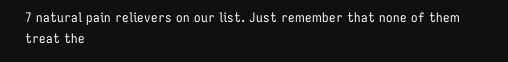7 natural pain relievers on our list. Just remember that none of them treat the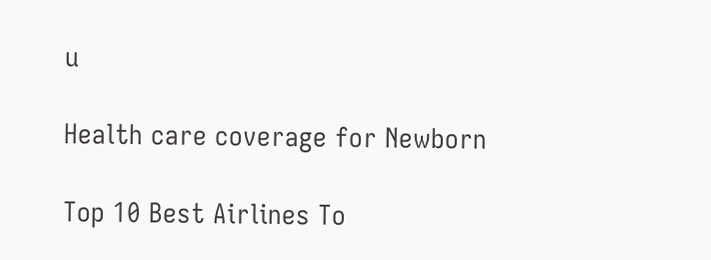u

Health care coverage for Newborn

Top 10 Best Airlines To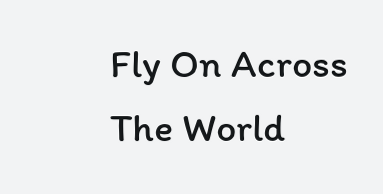Fly On Across The World